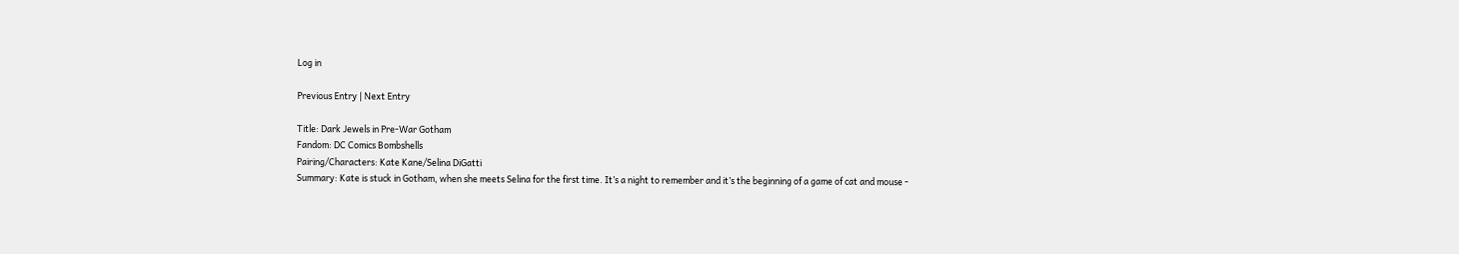Log in

Previous Entry | Next Entry

Title: Dark Jewels in Pre-War Gotham
Fandom: DC Comics Bombshells
Pairing/Characters: Kate Kane/Selina DiGatti
Summary: Kate is stuck in Gotham, when she meets Selina for the first time. It’s a night to remember and it’s the beginning of a game of cat and mouse -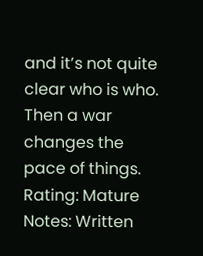and it’s not quite clear who is who. Then a war changes the pace of things.
Rating: Mature
Notes: Written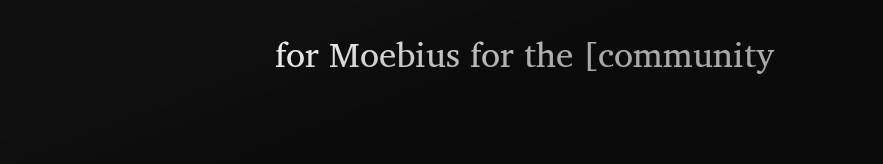for Moebius for the [community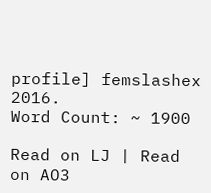profile] femslashex 2016.
Word Count: ~ 1900

Read on LJ | Read on AO3